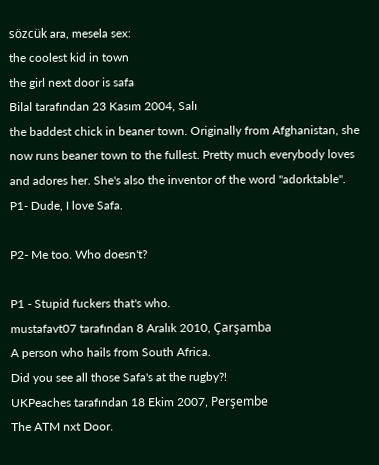sözcük ara, mesela sex:
the coolest kid in town
the girl next door is safa
Bilal tarafından 23 Kasım 2004, Salı
the baddest chick in beaner town. Originally from Afghanistan, she now runs beaner town to the fullest. Pretty much everybody loves and adores her. She's also the inventor of the word "adorktable".
P1- Dude, I love Safa.

P2- Me too. Who doesn't?

P1 - Stupid fuckers that's who.
mustafavt07 tarafından 8 Aralık 2010, Çarşamba
A person who hails from South Africa.
Did you see all those Safa's at the rugby?!
UKPeaches tarafından 18 Ekim 2007, Perşembe
The ATM nxt Door.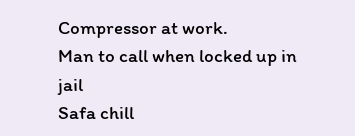Compressor at work.
Man to call when locked up in jail
Safa chill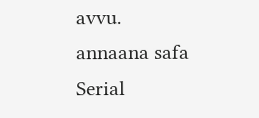avvu.
annaana safa
Serial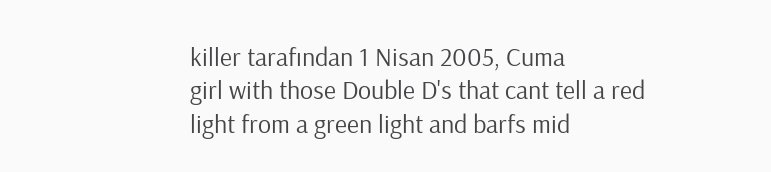killer tarafından 1 Nisan 2005, Cuma
girl with those Double D's that cant tell a red light from a green light and barfs mid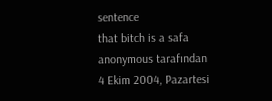sentence
that bitch is a safa
anonymous tarafından 4 Ekim 2004, Pazartesi